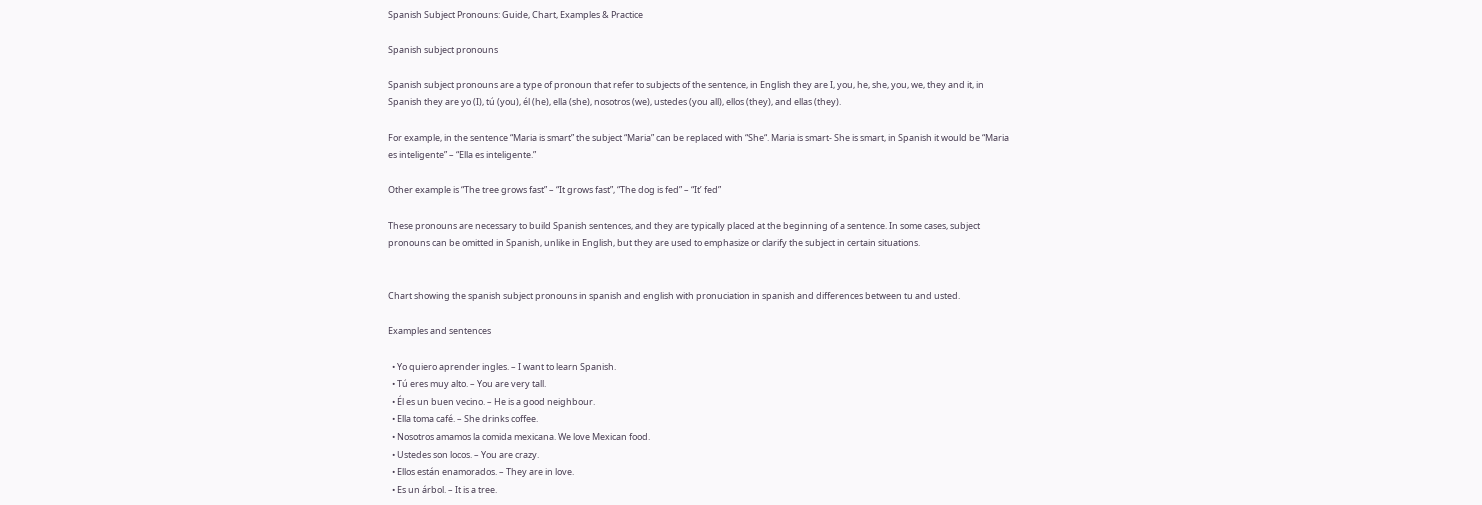Spanish Subject Pronouns: Guide, Chart, Examples & Practice

Spanish subject pronouns

Spanish subject pronouns are a type of pronoun that refer to subjects of the sentence, in English they are I, you, he, she, you, we, they and it, in Spanish they are yo (I), tú (you), él (he), ella (she), nosotros (we), ustedes (you all), ellos (they), and ellas (they).

For example, in the sentence “Maria is smart” the subject “Maria” can be replaced with “She“. Maria is smart- She is smart, in Spanish it would be “Maria es inteligente” – “Ella es inteligente.”

Other example is “The tree grows fast” – “It grows fast”, “The dog is fed” – “It’ fed”

These pronouns are necessary to build Spanish sentences, and they are typically placed at the beginning of a sentence. In some cases, subject pronouns can be omitted in Spanish, unlike in English, but they are used to emphasize or clarify the subject in certain situations.


Chart showing the spanish subject pronouns in spanish and english with pronuciation in spanish and differences between tu and usted.

Examples and sentences

  • Yo quiero aprender ingles. – I want to learn Spanish.
  • Tú eres muy alto. – You are very tall.
  • Él es un buen vecino. – He is a good neighbour.
  • Ella toma café. – She drinks coffee.
  • Nosotros amamos la comida mexicana. We love Mexican food.
  • Ustedes son locos. – You are crazy.
  • Ellos están enamorados. – They are in love.
  • Es un árbol. – It is a tree.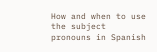How and when to use the subject pronouns in Spanish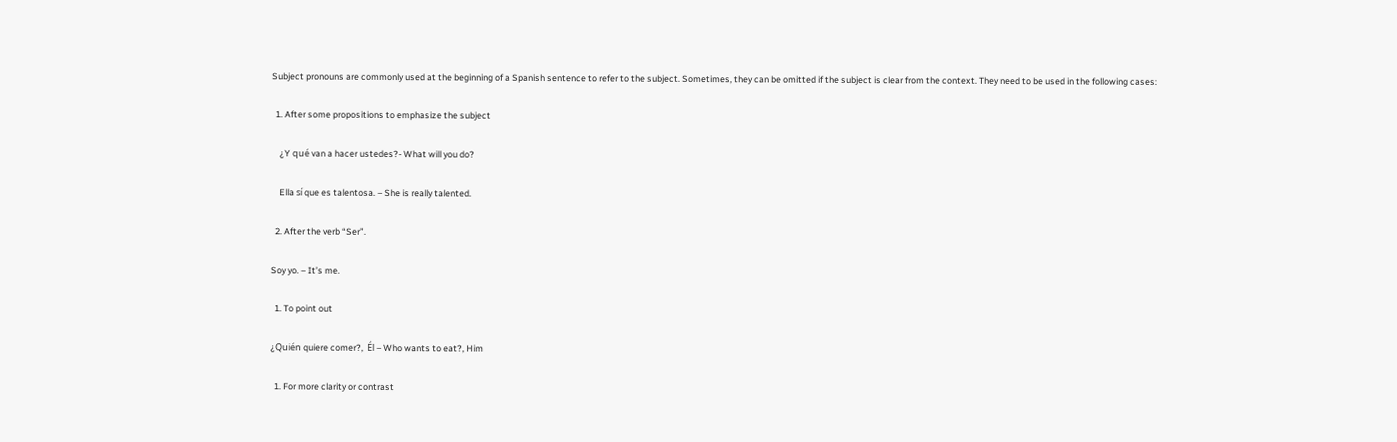Subject pronouns are commonly used at the beginning of a Spanish sentence to refer to the subject. Sometimes, they can be omitted if the subject is clear from the context. They need to be used in the following cases:

  1. After some propositions to emphasize the subject

    ¿Y qué van a hacer ustedes?- What will you do?

    Ella sí que es talentosa. – She is really talented.

  2. After the verb “Ser”.

Soy yo. – It’s me.

  1. To point out

¿Quién quiere comer?,  Él – Who wants to eat?, Him

  1. For more clarity or contrast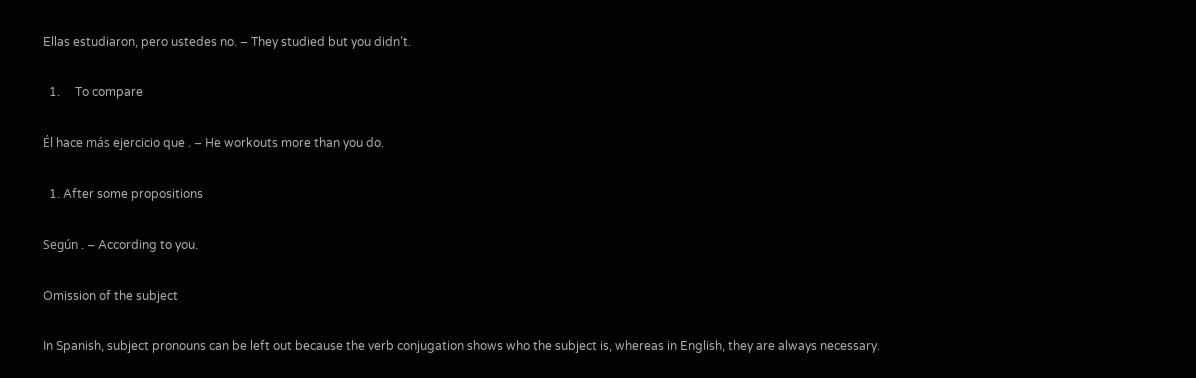Ellas estudiaron, pero ustedes no. – They studied but you didn’t.

  1.     To compare

Él hace más ejercicio que . – He workouts more than you do.

  1. After some propositions

Según . – According to you.

Omission of the subject

In Spanish, subject pronouns can be left out because the verb conjugation shows who the subject is, whereas in English, they are always necessary.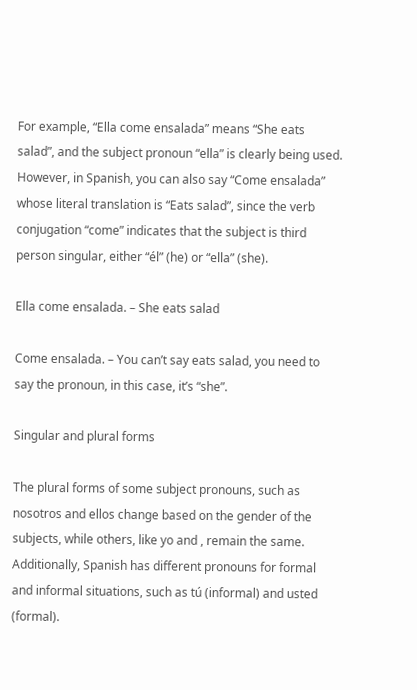For example, “Ella come ensalada” means “She eats salad”, and the subject pronoun “ella” is clearly being used. However, in Spanish, you can also say “Come ensalada” whose literal translation is “Eats salad”, since the verb conjugation “come” indicates that the subject is third person singular, either “él” (he) or “ella” (she).

Ella come ensalada. – She eats salad

Come ensalada. – You can’t say eats salad, you need to say the pronoun, in this case, it’s “she”.

Singular and plural forms

The plural forms of some subject pronouns, such as nosotros and ellos change based on the gender of the subjects, while others, like yo and , remain the same. Additionally, Spanish has different pronouns for formal and informal situations, such as tú (informal) and usted (formal).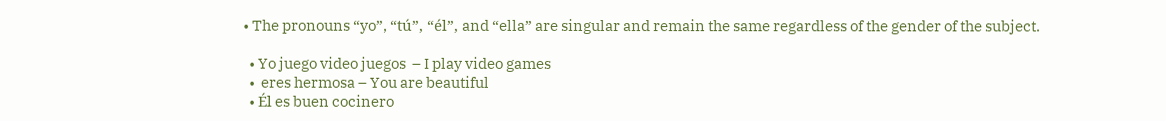• The pronouns “yo”, “tú”, “él”, and “ella” are singular and remain the same regardless of the gender of the subject.

  • Yo juego video juegos  – I play video games
  •  eres hermosa – You are beautiful
  • Él es buen cocinero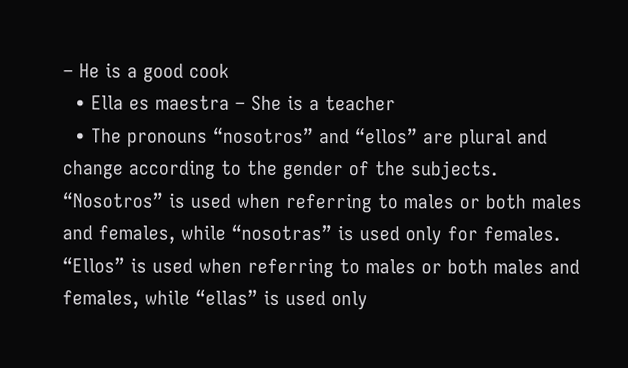– He is a good cook
  • Ella es maestra – She is a teacher
  • The pronouns “nosotros” and “ellos” are plural and change according to the gender of the subjects. “Nosotros” is used when referring to males or both males and females, while “nosotras” is used only for females. “Ellos” is used when referring to males or both males and females, while “ellas” is used only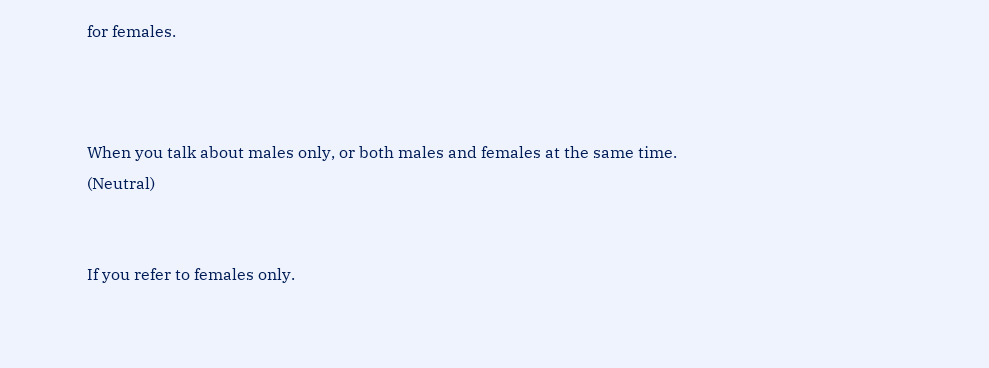for females.



When you talk about males only, or both males and females at the same time. (Neutral)


If you refer to females only.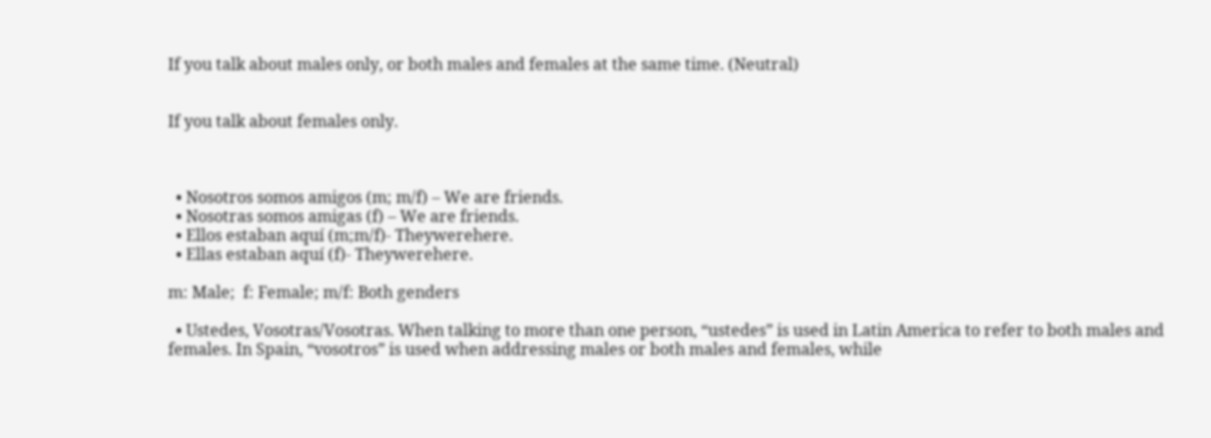If you talk about males only, or both males and females at the same time. (Neutral)


If you talk about females only.



  • Nosotros somos amigos (m; m/f) – We are friends.
  • Nosotras somos amigas (f) – We are friends.
  • Ellos estaban aquí (m;m/f)- Theywerehere.
  • Ellas estaban aquí (f)- Theywerehere.

m: Male;  f: Female; m/f: Both genders

  • Ustedes, Vosotras/Vosotras. When talking to more than one person, “ustedes” is used in Latin America to refer to both males and females. In Spain, “vosotros” is used when addressing males or both males and females, while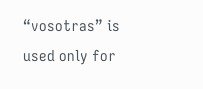“vosotras” is used only for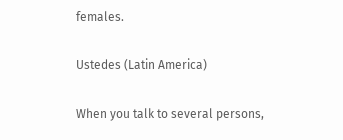females.

Ustedes (Latin America)

When you talk to several persons,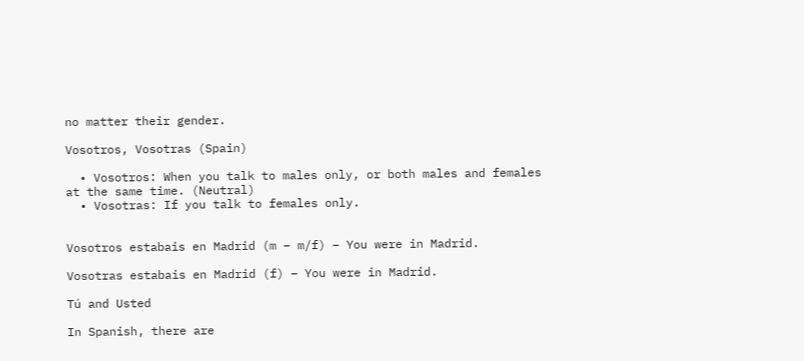no matter their gender.

Vosotros, Vosotras (Spain)

  • Vosotros: When you talk to males only, or both males and females at the same time. (Neutral)
  • Vosotras: If you talk to females only.


Vosotros estabais en Madrid (m – m/f) – You were in Madrid.

Vosotras estabais en Madrid (f) – You were in Madrid.

Tú and Usted

In Spanish, there are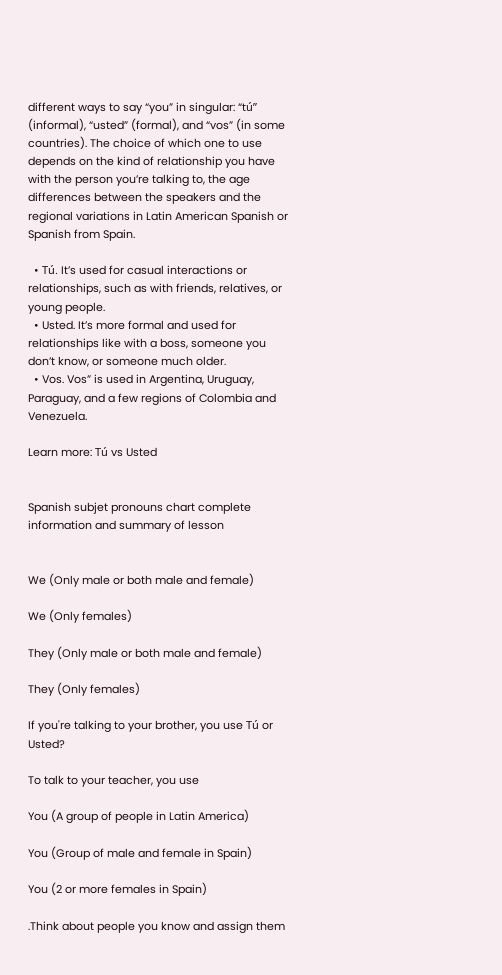different ways to say “you” in singular: “tú” (informal), “usted” (formal), and “vos” (in some countries). The choice of which one to use depends on the kind of relationship you have with the person you’re talking to, the age differences between the speakers and the regional variations in Latin American Spanish or Spanish from Spain.

  • Tú. It’s used for casual interactions or relationships, such as with friends, relatives, or young people.
  • Usted. It’s more formal and used for relationships like with a boss, someone you don’t know, or someone much older.
  • Vos. Vos” is used in Argentina, Uruguay, Paraguay, and a few regions of Colombia and Venezuela.

Learn more: Tú vs Usted


Spanish subjet pronouns chart complete information and summary of lesson


We (Only male or both male and female)

We (Only females)

They (Only male or both male and female)

They (Only females)

If you're talking to your brother, you use Tú or Usted?

To talk to your teacher, you use

You (A group of people in Latin America)

You (Group of male and female in Spain)

You (2 or more females in Spain)

.Think about people you know and assign them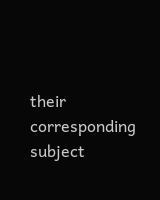their corresponding subject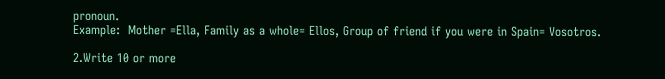pronoun.
Example:  Mother =Ella, Family as a whole= Ellos, Group of friend if you were in Spain= Vosotros.

2.Write 10 or more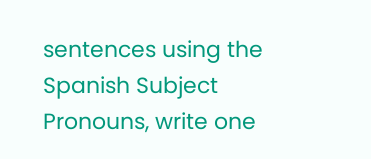sentences using the Spanish Subject Pronouns, write one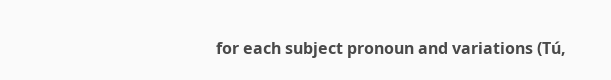for each subject pronoun and variations (Tú,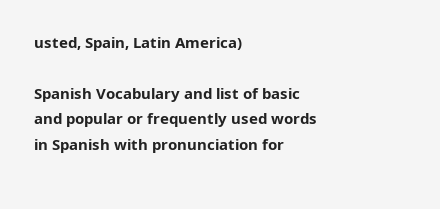usted, Spain, Latin America)

Spanish Vocabulary and list of basic and popular or frequently used words in Spanish with pronunciation for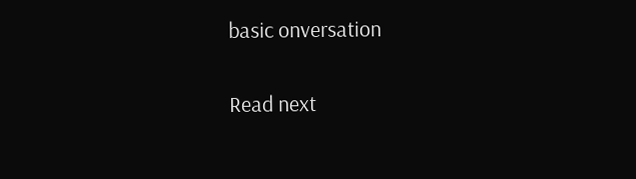basic onversation

Read next